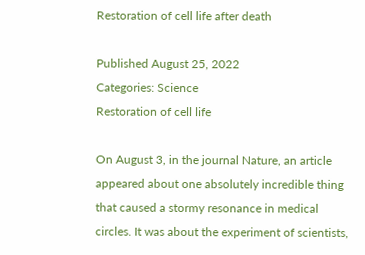Restoration of cell life after death

Published August 25, 2022
Categories: Science
Restoration of cell life

On August 3, in the journal Nature, an article appeared about one absolutely incredible thing that caused a stormy resonance in medical circles. It was about the experiment of scientists,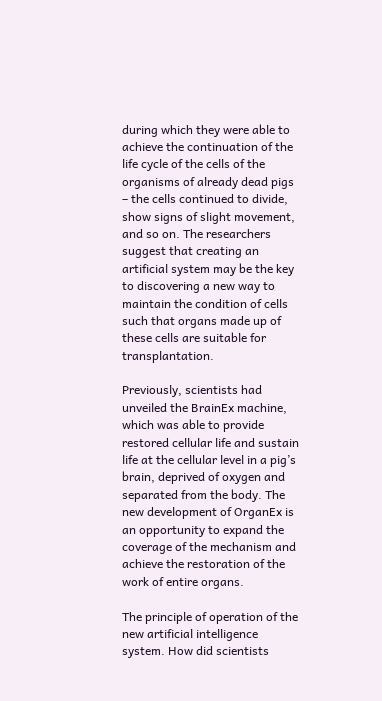during which they were able to achieve the continuation of the life cycle of the cells of the organisms of already dead pigs – the cells continued to divide, show signs of slight movement, and so on. The researchers suggest that creating an artificial system may be the key to discovering a new way to maintain the condition of cells such that organs made up of these cells are suitable for transplantation.

Previously, scientists had unveiled the BrainEx machine, which was able to provide restored cellular life and sustain life at the cellular level in a pig’s brain, deprived of oxygen and separated from the body. The new development of OrganEx is an opportunity to expand the coverage of the mechanism and achieve the restoration of the work of entire organs.

The principle of operation of the new artificial intelligence system. How did scientists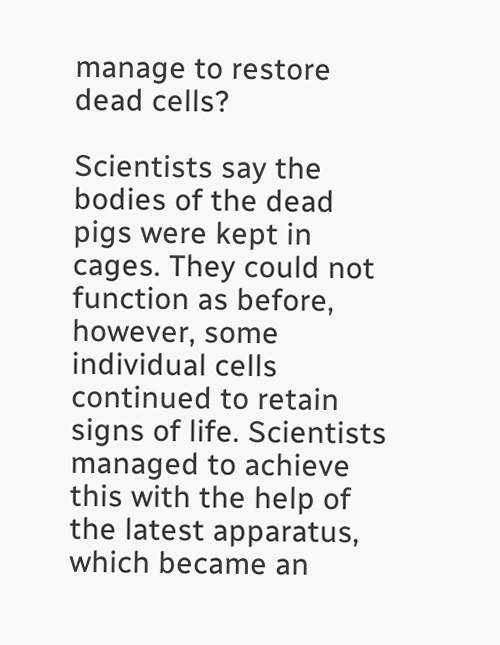manage to restore dead cells?

Scientists say the bodies of the dead pigs were kept in cages. They could not function as before, however, some individual cells continued to retain signs of life. Scientists managed to achieve this with the help of the latest apparatus, which became an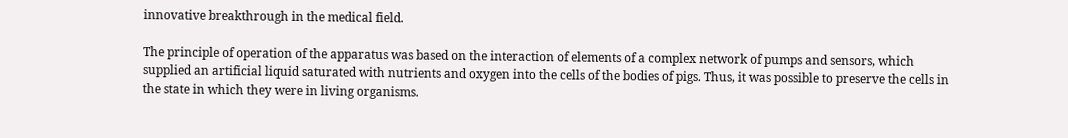innovative breakthrough in the medical field.

The principle of operation of the apparatus was based on the interaction of elements of a complex network of pumps and sensors, which supplied an artificial liquid saturated with nutrients and oxygen into the cells of the bodies of pigs. Thus, it was possible to preserve the cells in the state in which they were in living organisms.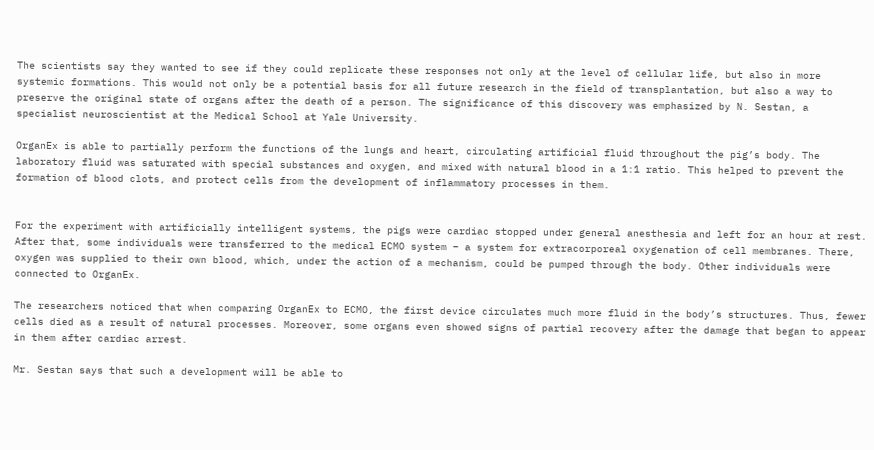The scientists say they wanted to see if they could replicate these responses not only at the level of cellular life, but also in more systemic formations. This would not only be a potential basis for all future research in the field of transplantation, but also a way to preserve the original state of organs after the death of a person. The significance of this discovery was emphasized by N. Sestan, a specialist neuroscientist at the Medical School at Yale University.

OrganEx is able to partially perform the functions of the lungs and heart, circulating artificial fluid throughout the pig’s body. The laboratory fluid was saturated with special substances and oxygen, and mixed with natural blood in a 1:1 ratio. This helped to prevent the formation of blood clots, and protect cells from the development of inflammatory processes in them.


For the experiment with artificially intelligent systems, the pigs were cardiac stopped under general anesthesia and left for an hour at rest. After that, some individuals were transferred to the medical ECMO system – a system for extracorporeal oxygenation of cell membranes. There, oxygen was supplied to their own blood, which, under the action of a mechanism, could be pumped through the body. Other individuals were connected to OrganEx.

The researchers noticed that when comparing OrganEx to ECMO, the first device circulates much more fluid in the body’s structures. Thus, fewer cells died as a result of natural processes. Moreover, some organs even showed signs of partial recovery after the damage that began to appear in them after cardiac arrest.

Mr. Sestan says that such a development will be able to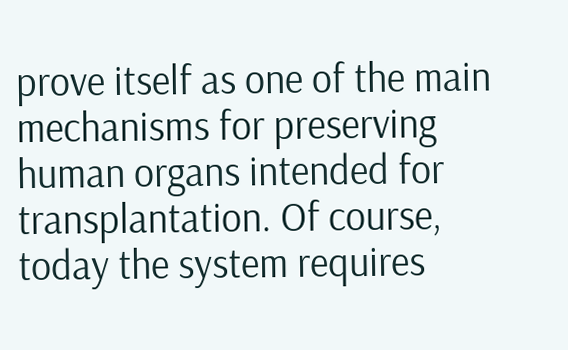prove itself as one of the main mechanisms for preserving human organs intended for transplantation. Of course, today the system requires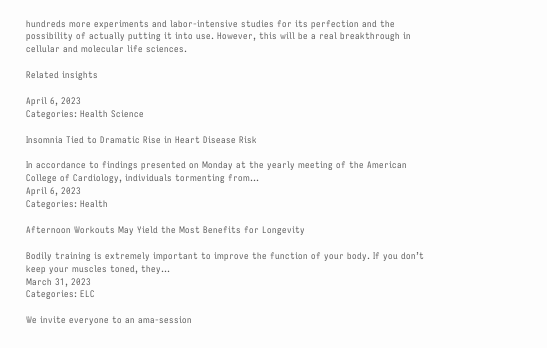hundreds more experiments and labor-intensive studies for its perfection and the possibility of actually putting it into use. However, this will be a real breakthrough in cellular and molecular life sciences.

Related insights

April 6, 2023
Categories: Health Science

Insomnia Tied to Dramatic Rise in Heart Disease Risk

In accordance to findings presented on Monday at the yearly meeting of the American College of Cardiology, individuals tormenting from...
April 6, 2023
Categories: Health

Afternoon Workouts May Yield the Most Benefits for Longevity

Bodily training is extremely important to improve the function of your body. If you don’t keep your muscles toned, they...
March 31, 2023
Categories: ELC

We invite everyone to an ama-session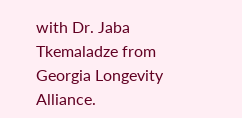with Dr. Jaba Tkemaladze from Georgia Longevity Alliance.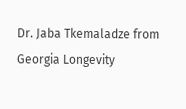Dr. Jaba Tkemaladze from Georgia Longevity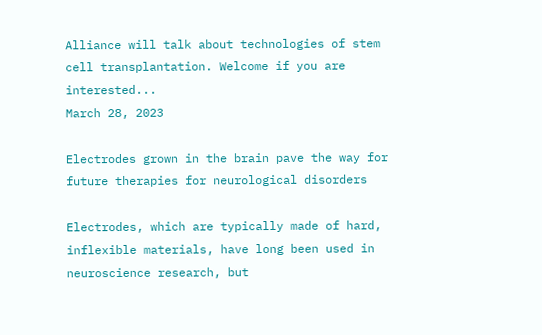Alliance will talk about technologies of stem cell transplantation. Welcome if you are interested...
March 28, 2023

Electrodes grown in the brain pave the way for future therapies for neurological disorders

Electrodes, which are typically made of hard, inflexible materials, have long been used in neuroscience research, but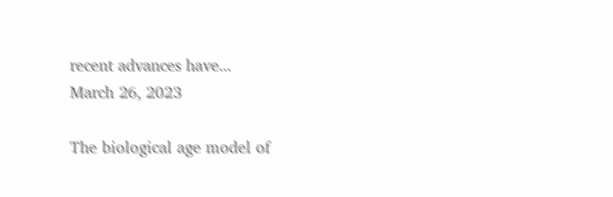recent advances have...
March 26, 2023

The biological age model of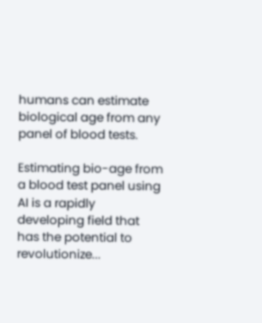humans can estimate biological age from any panel of blood tests.

Estimating bio-age from a blood test panel using AI is a rapidly developing field that has the potential to revolutionize...